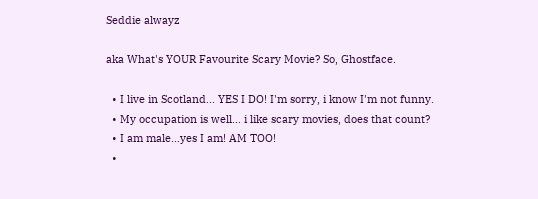Seddie alwayz

aka What's YOUR Favourite Scary Movie? So, Ghostface.

  • I live in Scotland... YES I DO! I'm sorry, i know I'm not funny.
  • My occupation is well... i like scary movies, does that count?
  • I am male...yes I am! AM TOO!
  •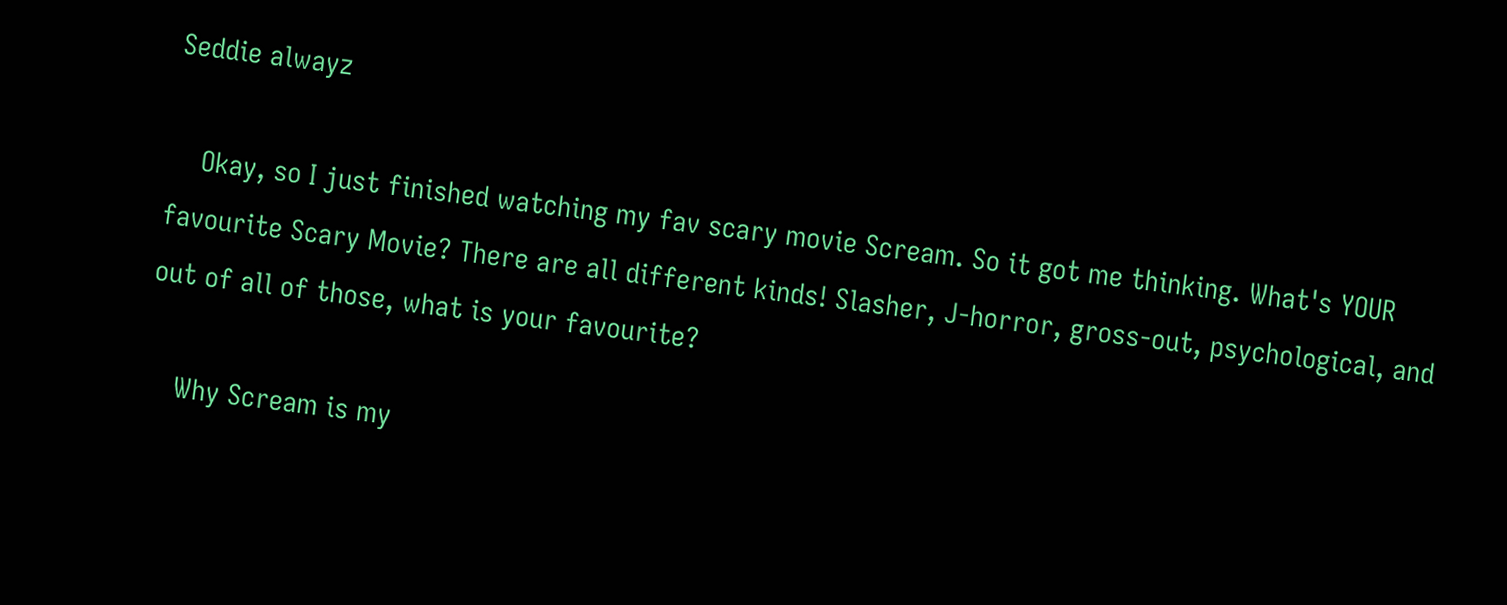Seddie alwayz

    Okay, so I just finished watching my fav scary movie Scream. So it got me thinking. What's YOUR favourite Scary Movie? There are all different kinds! Slasher, J-horror, gross-out, psychological, and out of all of those, what is your favourite?

    Why Scream is my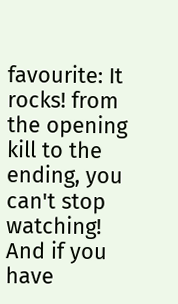favourite: It rocks! from the opening kill to the ending, you can't stop watching! And if you have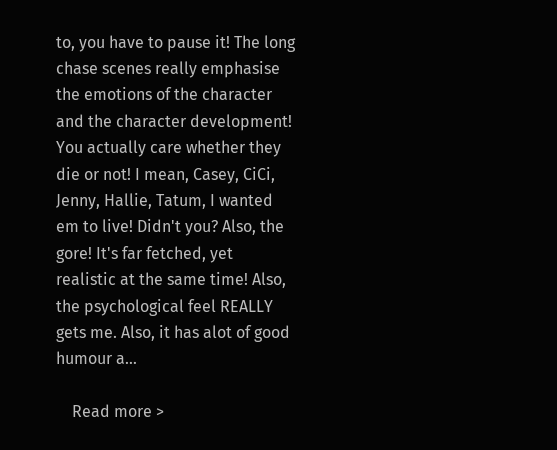to, you have to pause it! The long chase scenes really emphasise the emotions of the character and the character development! You actually care whether they die or not! I mean, Casey, CiCi, Jenny, Hallie, Tatum, I wanted em to live! Didn't you? Also, the gore! It's far fetched, yet realistic at the same time! Also, the psychological feel REALLY gets me. Also, it has alot of good humour a…

    Read more >